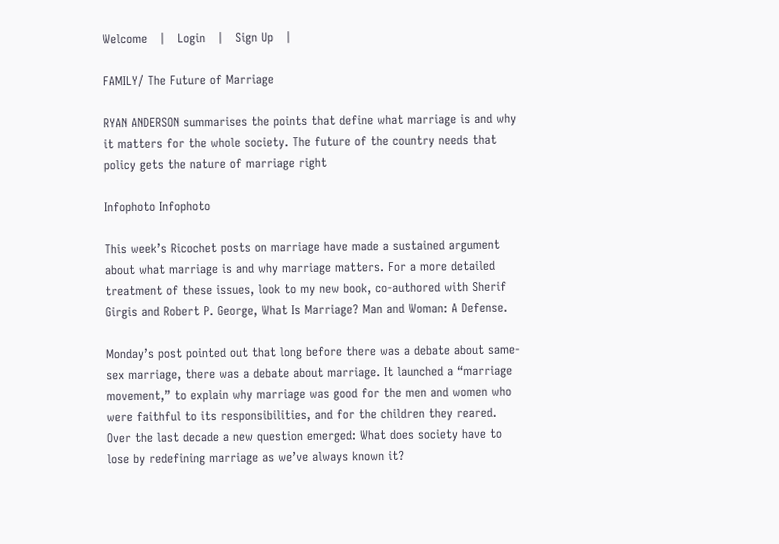Welcome   |   Login   |   Sign Up   |

FAMILY/ The Future of Marriage

RYAN ANDERSON summarises the points that define what marriage is and why it matters for the whole society. The future of the country needs that policy gets the nature of marriage right

Infophoto Infophoto

This week’s Ricochet posts on marriage have made a sustained argument about what marriage is and why marriage matters. For a more detailed treatment of these issues, look to my new book, co-authored with Sherif Girgis and Robert P. George, What Is Marriage? Man and Woman: A Defense.

Monday’s post pointed out that long before there was a debate about same-sex marriage, there was a debate about marriage. It launched a “marriage movement,” to explain why marriage was good for the men and women who were faithful to its responsibilities, and for the children they reared. Over the last decade a new question emerged: What does society have to lose by redefining marriage as we’ve always known it?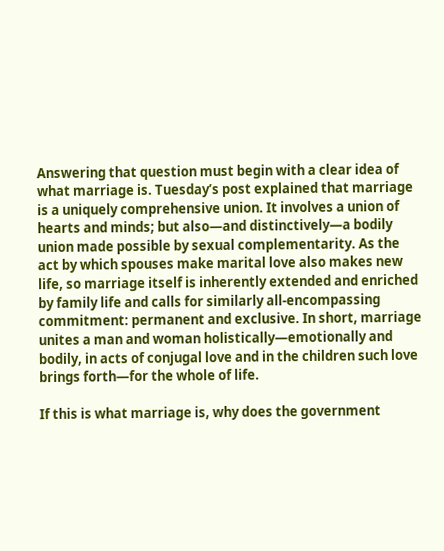Answering that question must begin with a clear idea of what marriage is. Tuesday’s post explained that marriage is a uniquely comprehensive union. It involves a union of hearts and minds; but also—and distinctively—a bodily union made possible by sexual complementarity. As the act by which spouses make marital love also makes new life, so marriage itself is inherently extended and enriched by family life and calls for similarly all-encompassing commitment: permanent and exclusive. In short, marriage unites a man and woman holistically—emotionally and bodily, in acts of conjugal love and in the children such love brings forth—for the whole of life.

If this is what marriage is, why does the government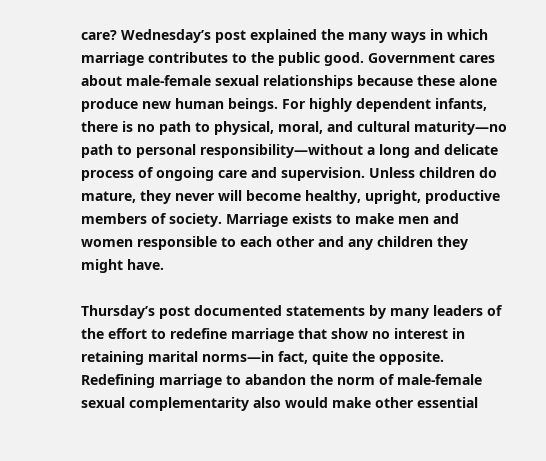care? Wednesday’s post explained the many ways in which marriage contributes to the public good. Government cares about male-female sexual relationships because these alone produce new human beings. For highly dependent infants, there is no path to physical, moral, and cultural maturity—no path to personal responsibility—without a long and delicate process of ongoing care and supervision. Unless children do mature, they never will become healthy, upright, productive members of society. Marriage exists to make men and women responsible to each other and any children they might have.

Thursday’s post documented statements by many leaders of the effort to redefine marriage that show no interest in retaining marital norms—in fact, quite the opposite. Redefining marriage to abandon the norm of male-female sexual complementarity also would make other essential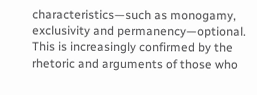characteristics—such as monogamy, exclusivity and permanency—optional. This is increasingly confirmed by the rhetoric and arguments of those who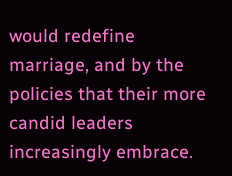would redefine marriage, and by the policies that their more candid leaders increasingly embrace.